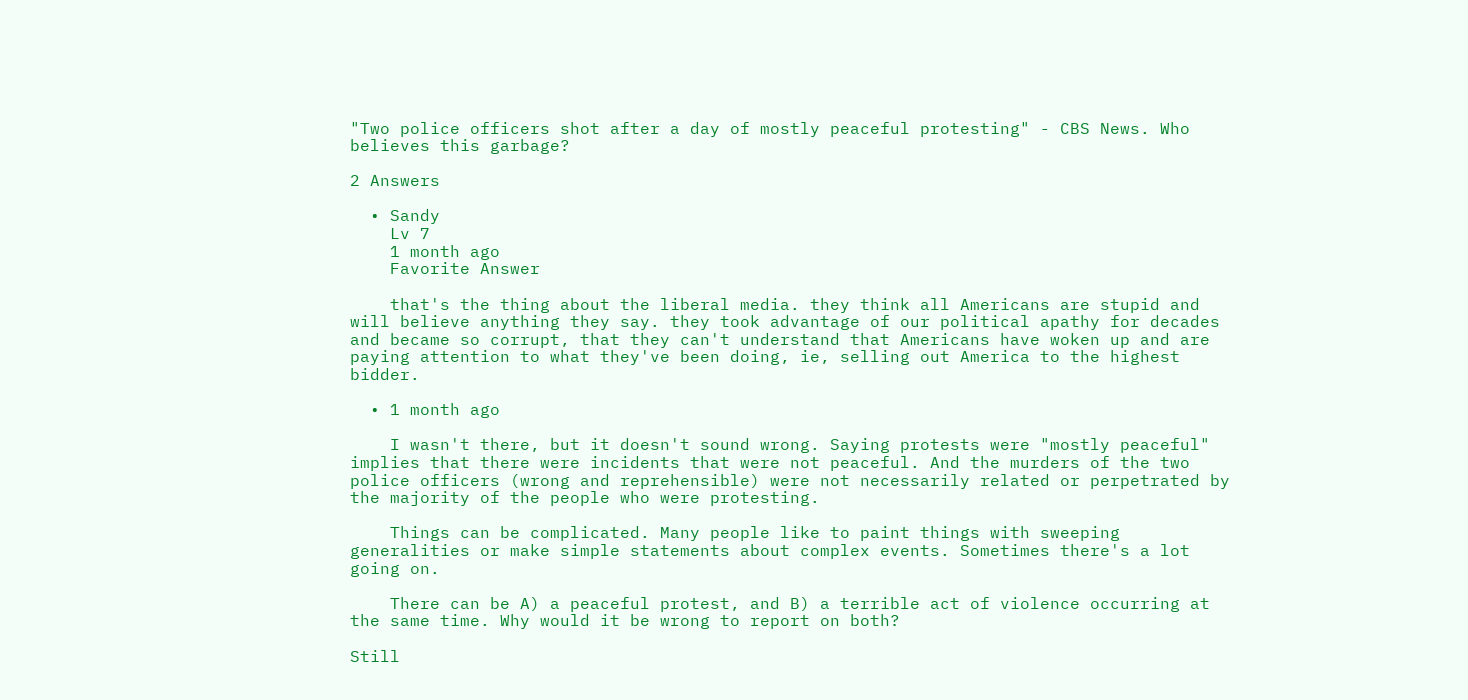"Two police officers shot after a day of mostly peaceful protesting" - CBS News. Who believes this garbage?

2 Answers

  • Sandy
    Lv 7
    1 month ago
    Favorite Answer

    that's the thing about the liberal media. they think all Americans are stupid and will believe anything they say. they took advantage of our political apathy for decades and became so corrupt, that they can't understand that Americans have woken up and are paying attention to what they've been doing, ie, selling out America to the highest bidder.

  • 1 month ago

    I wasn't there, but it doesn't sound wrong. Saying protests were "mostly peaceful" implies that there were incidents that were not peaceful. And the murders of the two police officers (wrong and reprehensible) were not necessarily related or perpetrated by the majority of the people who were protesting.

    Things can be complicated. Many people like to paint things with sweeping generalities or make simple statements about complex events. Sometimes there's a lot going on.

    There can be A) a peaceful protest, and B) a terrible act of violence occurring at the same time. Why would it be wrong to report on both?

Still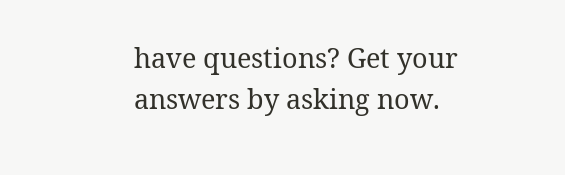have questions? Get your answers by asking now.